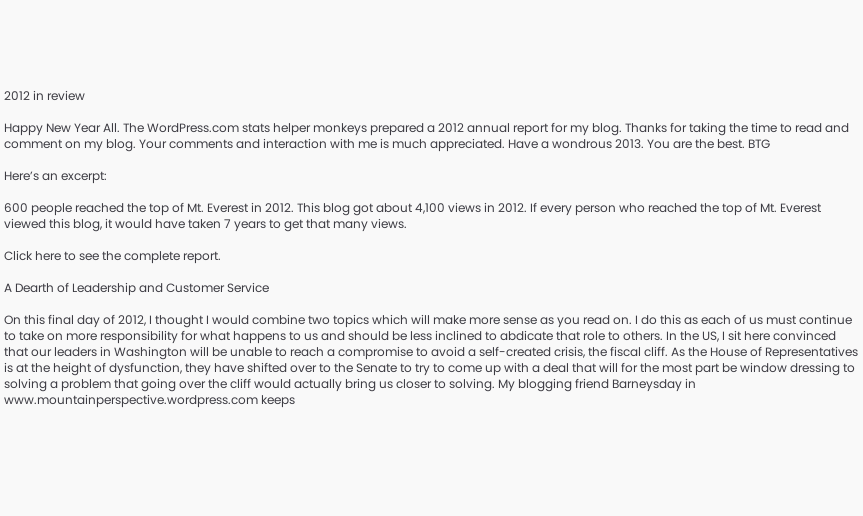2012 in review

Happy New Year All. The WordPress.com stats helper monkeys prepared a 2012 annual report for my blog. Thanks for taking the time to read and comment on my blog. Your comments and interaction with me is much appreciated. Have a wondrous 2013. You are the best. BTG

Here’s an excerpt:

600 people reached the top of Mt. Everest in 2012. This blog got about 4,100 views in 2012. If every person who reached the top of Mt. Everest viewed this blog, it would have taken 7 years to get that many views.

Click here to see the complete report.

A Dearth of Leadership and Customer Service

On this final day of 2012, I thought I would combine two topics which will make more sense as you read on. I do this as each of us must continue to take on more responsibility for what happens to us and should be less inclined to abdicate that role to others. In the US, I sit here convinced that our leaders in Washington will be unable to reach a compromise to avoid a self-created crisis, the fiscal cliff. As the House of Representatives is at the height of dysfunction, they have shifted over to the Senate to try to come up with a deal that will for the most part be window dressing to solving a problem that going over the cliff would actually bring us closer to solving. My blogging friend Barneysday in www.mountainperspective.wordpress.com keeps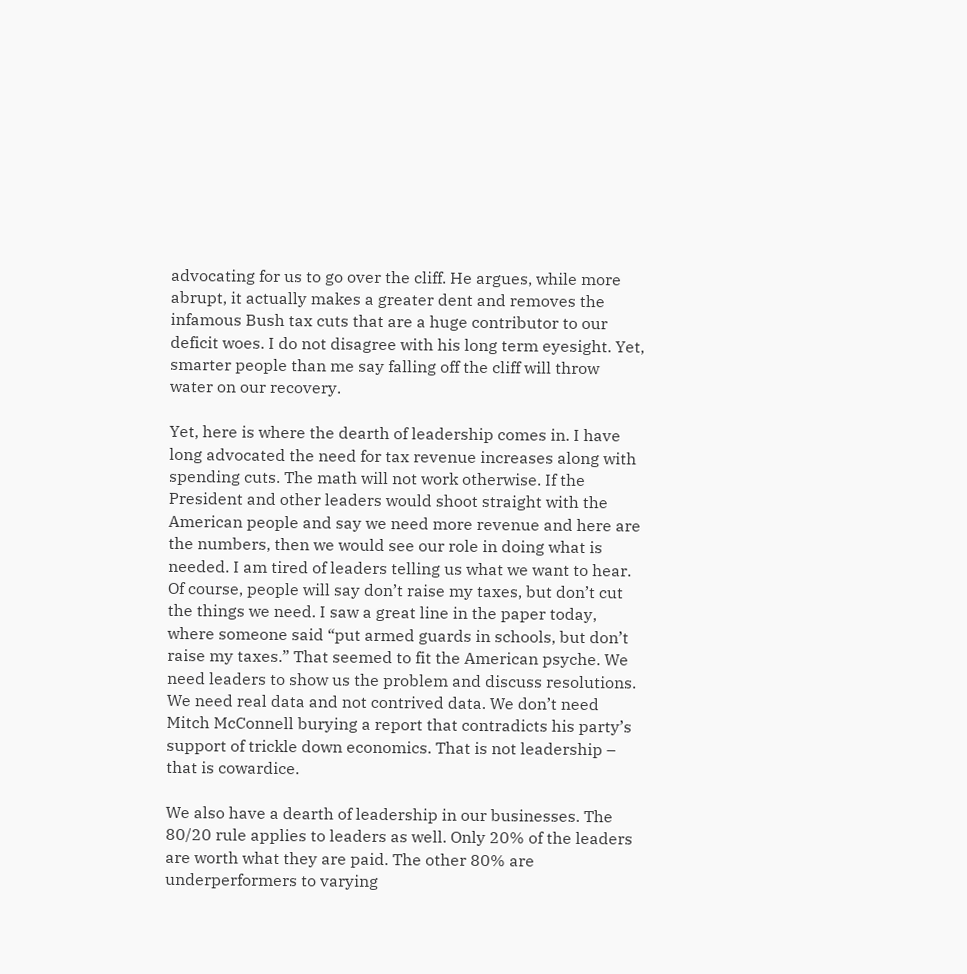advocating for us to go over the cliff. He argues, while more abrupt, it actually makes a greater dent and removes the infamous Bush tax cuts that are a huge contributor to our deficit woes. I do not disagree with his long term eyesight. Yet, smarter people than me say falling off the cliff will throw water on our recovery.

Yet, here is where the dearth of leadership comes in. I have long advocated the need for tax revenue increases along with spending cuts. The math will not work otherwise. If the President and other leaders would shoot straight with the American people and say we need more revenue and here are the numbers, then we would see our role in doing what is needed. I am tired of leaders telling us what we want to hear. Of course, people will say don’t raise my taxes, but don’t cut the things we need. I saw a great line in the paper today, where someone said “put armed guards in schools, but don’t raise my taxes.” That seemed to fit the American psyche. We need leaders to show us the problem and discuss resolutions. We need real data and not contrived data. We don’t need Mitch McConnell burying a report that contradicts his party’s support of trickle down economics. That is not leadership – that is cowardice.

We also have a dearth of leadership in our businesses. The 80/20 rule applies to leaders as well. Only 20% of the leaders are worth what they are paid. The other 80% are underperformers to varying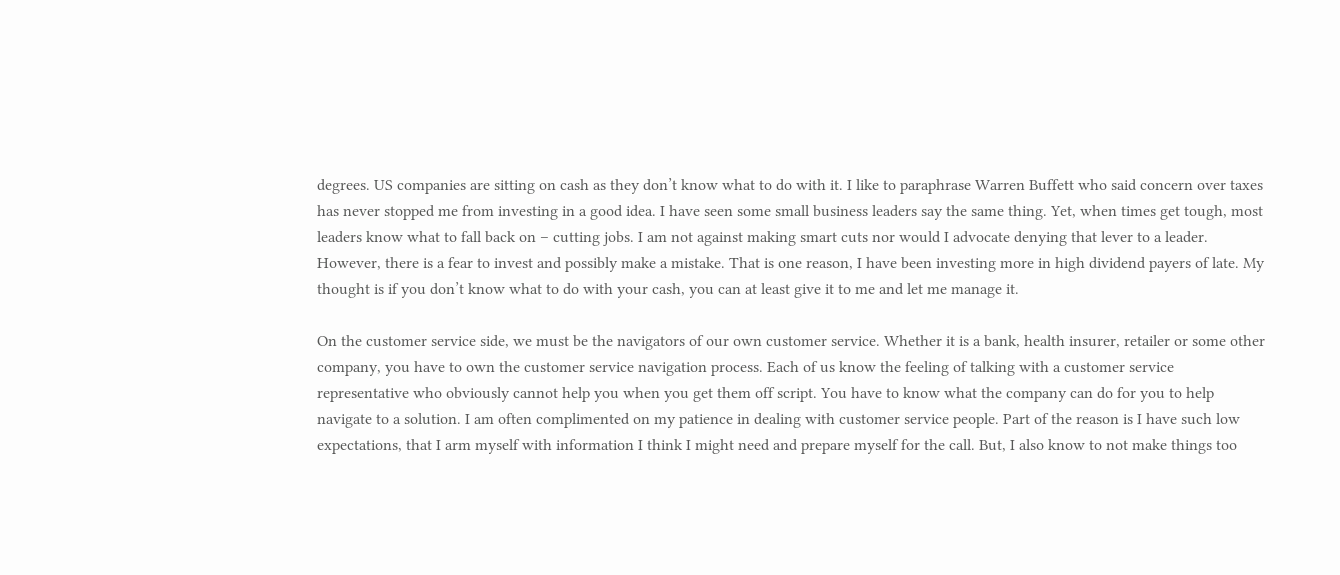degrees. US companies are sitting on cash as they don’t know what to do with it. I like to paraphrase Warren Buffett who said concern over taxes has never stopped me from investing in a good idea. I have seen some small business leaders say the same thing. Yet, when times get tough, most leaders know what to fall back on – cutting jobs. I am not against making smart cuts nor would I advocate denying that lever to a leader. However, there is a fear to invest and possibly make a mistake. That is one reason, I have been investing more in high dividend payers of late. My thought is if you don’t know what to do with your cash, you can at least give it to me and let me manage it.

On the customer service side, we must be the navigators of our own customer service. Whether it is a bank, health insurer, retailer or some other company, you have to own the customer service navigation process. Each of us know the feeling of talking with a customer service representative who obviously cannot help you when you get them off script. You have to know what the company can do for you to help navigate to a solution. I am often complimented on my patience in dealing with customer service people. Part of the reason is I have such low expectations, that I arm myself with information I think I might need and prepare myself for the call. But, I also know to not make things too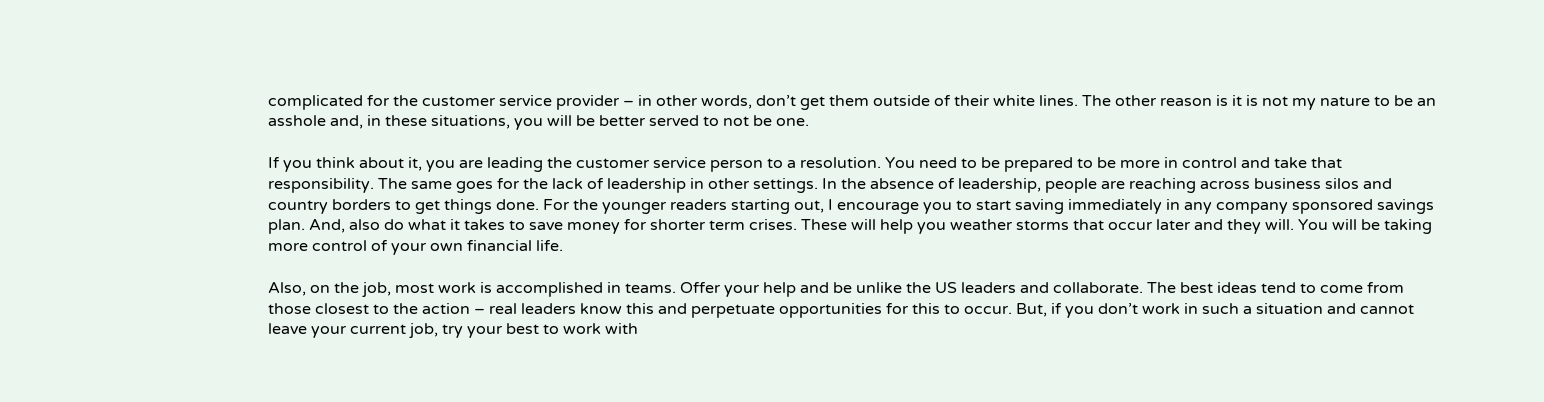complicated for the customer service provider – in other words, don’t get them outside of their white lines. The other reason is it is not my nature to be an asshole and, in these situations, you will be better served to not be one.

If you think about it, you are leading the customer service person to a resolution. You need to be prepared to be more in control and take that responsibility. The same goes for the lack of leadership in other settings. In the absence of leadership, people are reaching across business silos and country borders to get things done. For the younger readers starting out, I encourage you to start saving immediately in any company sponsored savings plan. And, also do what it takes to save money for shorter term crises. These will help you weather storms that occur later and they will. You will be taking more control of your own financial life.

Also, on the job, most work is accomplished in teams. Offer your help and be unlike the US leaders and collaborate. The best ideas tend to come from those closest to the action – real leaders know this and perpetuate opportunities for this to occur. But, if you don’t work in such a situation and cannot leave your current job, try your best to work with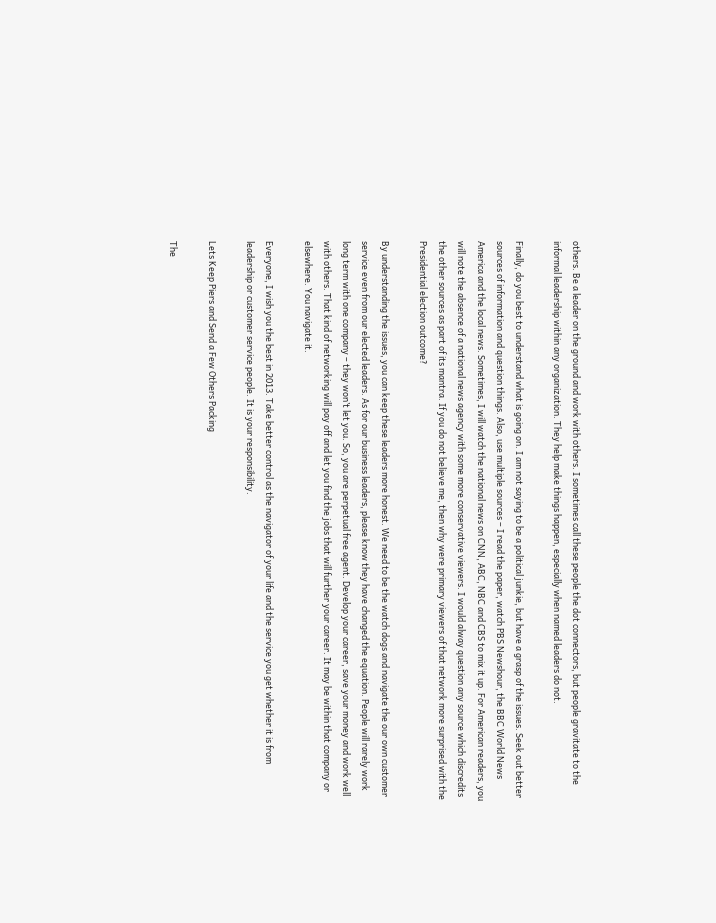others. Be a leader on the ground and work with others. I sometimes call these people the dot connectors, but people gravitate to the informal leadership within any organization. They help make things happen, especially when named leaders do not.

Finally, do you best to understand what is going on. I am not saying to be a political junkie, but have a grasp of the issues. Seek out better sources of information and question things. Also, use multiple sources – I read the paper, watch PBS Newshour, the BBC World News America and the local news. Sometimes, I will watch the national news on CNN, ABC, NBC and CBS to mix it up. For American readers, you will note the absence of a national news agency with some more conservative viewers. I would alway question any source which discredits the other sources as part of its mantra. If you do not believe me, then why were primary viewers of that network more surprised with the Presidential election outcome?

By understanding the issues, you can keep these leaders more honest. We need to be the watch dogs and navigate the our own customer service even from our elected leaders. As for our business leaders, please know they have changed the equation. People will rarely work long term with one company – they won’t let you. So, you are perpetual free agent. Develop your career, save your money and work well with others. That kind of networking will pay off and let you find the jobs that will further your career. It may be within that company or elsewhere. You navigate it.

Everyone, I wish you the best in 2013. Take better control as the navigator of your life and the service you get whether it is from leadership or customer service people. It is your responsibility.

Lets Keep Piers and Send a Few Others Packing

The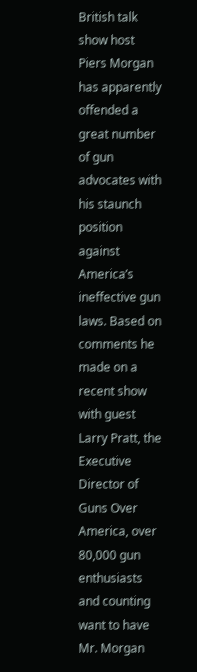British talk show host Piers Morgan has apparently offended a great number of gun advocates with his staunch position against America’s ineffective gun laws. Based on comments he made on a recent show with guest Larry Pratt, the Executive Director of Guns Over America, over 80,000 gun enthusiasts and counting want to have Mr. Morgan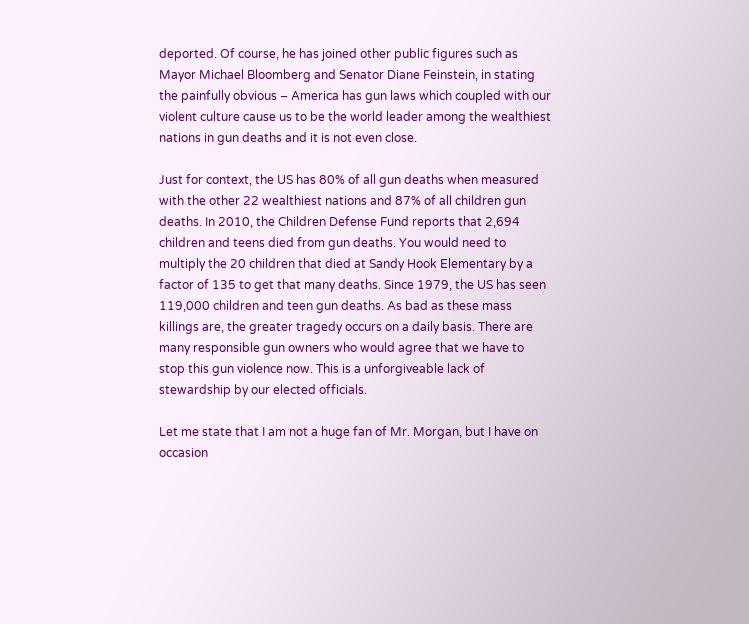deported. Of course, he has joined other public figures such as Mayor Michael Bloomberg and Senator Diane Feinstein, in stating the painfully obvious – America has gun laws which coupled with our violent culture cause us to be the world leader among the wealthiest nations in gun deaths and it is not even close.

Just for context, the US has 80% of all gun deaths when measured with the other 22 wealthiest nations and 87% of all children gun deaths. In 2010, the Children Defense Fund reports that 2,694 children and teens died from gun deaths. You would need to multiply the 20 children that died at Sandy Hook Elementary by a factor of 135 to get that many deaths. Since 1979, the US has seen 119,000 children and teen gun deaths. As bad as these mass killings are, the greater tragedy occurs on a daily basis. There are many responsible gun owners who would agree that we have to stop this gun violence now. This is a unforgiveable lack of stewardship by our elected officials.

Let me state that I am not a huge fan of Mr. Morgan, but I have on occasion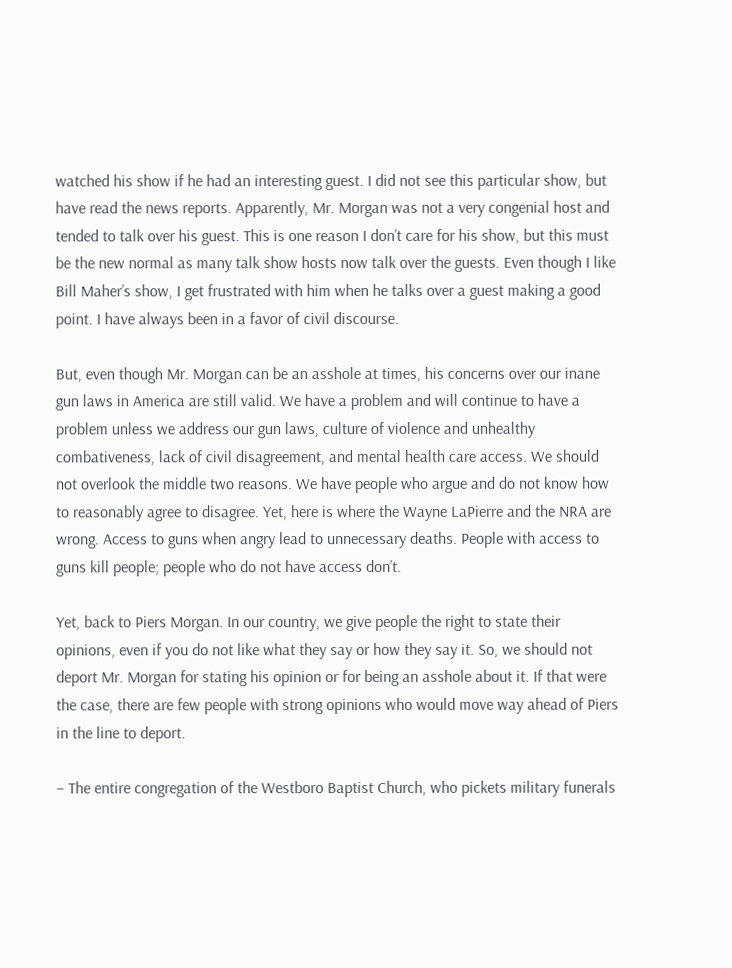watched his show if he had an interesting guest. I did not see this particular show, but have read the news reports. Apparently, Mr. Morgan was not a very congenial host and tended to talk over his guest. This is one reason I don’t care for his show, but this must be the new normal as many talk show hosts now talk over the guests. Even though I like Bill Maher’s show, I get frustrated with him when he talks over a guest making a good point. I have always been in a favor of civil discourse.

But, even though Mr. Morgan can be an asshole at times, his concerns over our inane gun laws in America are still valid. We have a problem and will continue to have a problem unless we address our gun laws, culture of violence and unhealthy combativeness, lack of civil disagreement, and mental health care access. We should not overlook the middle two reasons. We have people who argue and do not know how to reasonably agree to disagree. Yet, here is where the Wayne LaPierre and the NRA are wrong. Access to guns when angry lead to unnecessary deaths. People with access to guns kill people; people who do not have access don’t.

Yet, back to Piers Morgan. In our country, we give people the right to state their opinions, even if you do not like what they say or how they say it. So, we should not deport Mr. Morgan for stating his opinion or for being an asshole about it. If that were the case, there are few people with strong opinions who would move way ahead of Piers in the line to deport.

– The entire congregation of the Westboro Baptist Church, who pickets military funerals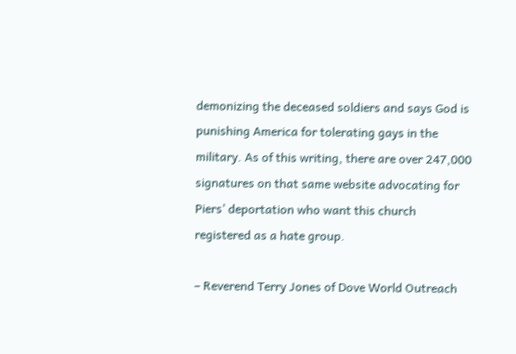demonizing the deceased soldiers and says God is punishing America for tolerating gays in the military. As of this writing, there are over 247,000 signatures on that same website advocating for Piers’ deportation who want this church registered as a hate group.

– Reverend Terry Jones of Dove World Outreach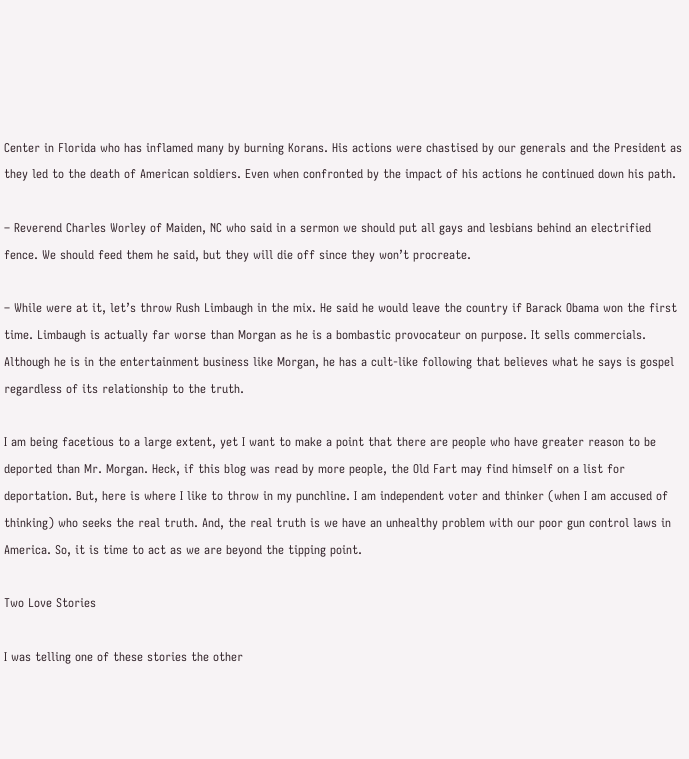Center in Florida who has inflamed many by burning Korans. His actions were chastised by our generals and the President as they led to the death of American soldiers. Even when confronted by the impact of his actions he continued down his path.

– Reverend Charles Worley of Maiden, NC who said in a sermon we should put all gays and lesbians behind an electrified fence. We should feed them he said, but they will die off since they won’t procreate.

– While were at it, let’s throw Rush Limbaugh in the mix. He said he would leave the country if Barack Obama won the first time. Limbaugh is actually far worse than Morgan as he is a bombastic provocateur on purpose. It sells commercials. Although he is in the entertainment business like Morgan, he has a cult-like following that believes what he says is gospel regardless of its relationship to the truth.

I am being facetious to a large extent, yet I want to make a point that there are people who have greater reason to be deported than Mr. Morgan. Heck, if this blog was read by more people, the Old Fart may find himself on a list for deportation. But, here is where I like to throw in my punchline. I am independent voter and thinker (when I am accused of thinking) who seeks the real truth. And, the real truth is we have an unhealthy problem with our poor gun control laws in America. So, it is time to act as we are beyond the tipping point.

Two Love Stories

I was telling one of these stories the other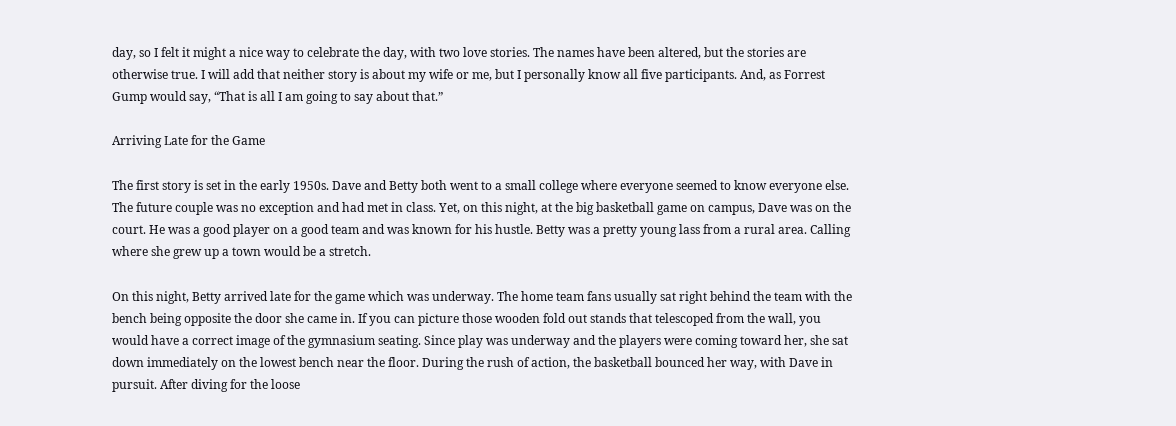day, so I felt it might a nice way to celebrate the day, with two love stories. The names have been altered, but the stories are otherwise true. I will add that neither story is about my wife or me, but I personally know all five participants. And, as Forrest Gump would say, “That is all I am going to say about that.”

Arriving Late for the Game

The first story is set in the early 1950s. Dave and Betty both went to a small college where everyone seemed to know everyone else. The future couple was no exception and had met in class. Yet, on this night, at the big basketball game on campus, Dave was on the court. He was a good player on a good team and was known for his hustle. Betty was a pretty young lass from a rural area. Calling where she grew up a town would be a stretch.

On this night, Betty arrived late for the game which was underway. The home team fans usually sat right behind the team with the bench being opposite the door she came in. If you can picture those wooden fold out stands that telescoped from the wall, you would have a correct image of the gymnasium seating. Since play was underway and the players were coming toward her, she sat down immediately on the lowest bench near the floor. During the rush of action, the basketball bounced her way, with Dave in pursuit. After diving for the loose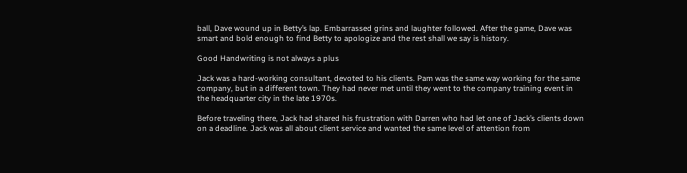ball, Dave wound up in Betty’s lap. Embarrassed grins and laughter followed. After the game, Dave was smart and bold enough to find Betty to apologize and the rest shall we say is history.

Good Handwriting is not always a plus

Jack was a hard-working consultant, devoted to his clients. Pam was the same way working for the same company, but in a different town. They had never met until they went to the company training event in the headquarter city in the late 1970s.

Before traveling there, Jack had shared his frustration with Darren who had let one of Jack’s clients down on a deadline. Jack was all about client service and wanted the same level of attention from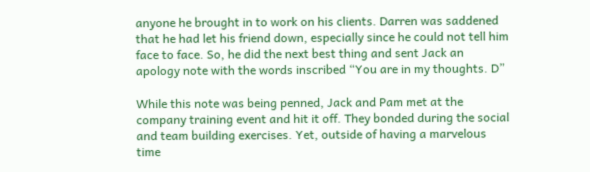anyone he brought in to work on his clients. Darren was saddened that he had let his friend down, especially since he could not tell him face to face. So, he did the next best thing and sent Jack an apology note with the words inscribed “You are in my thoughts. D”

While this note was being penned, Jack and Pam met at the company training event and hit it off. They bonded during the social and team building exercises. Yet, outside of having a marvelous time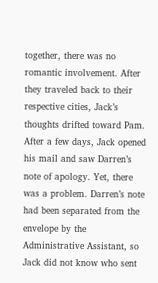together, there was no romantic involvement. After they traveled back to their respective cities, Jack’s thoughts drifted toward Pam. After a few days, Jack opened his mail and saw Darren’s note of apology. Yet, there was a problem. Darren’s note had been separated from the envelope by the Administrative Assistant, so Jack did not know who sent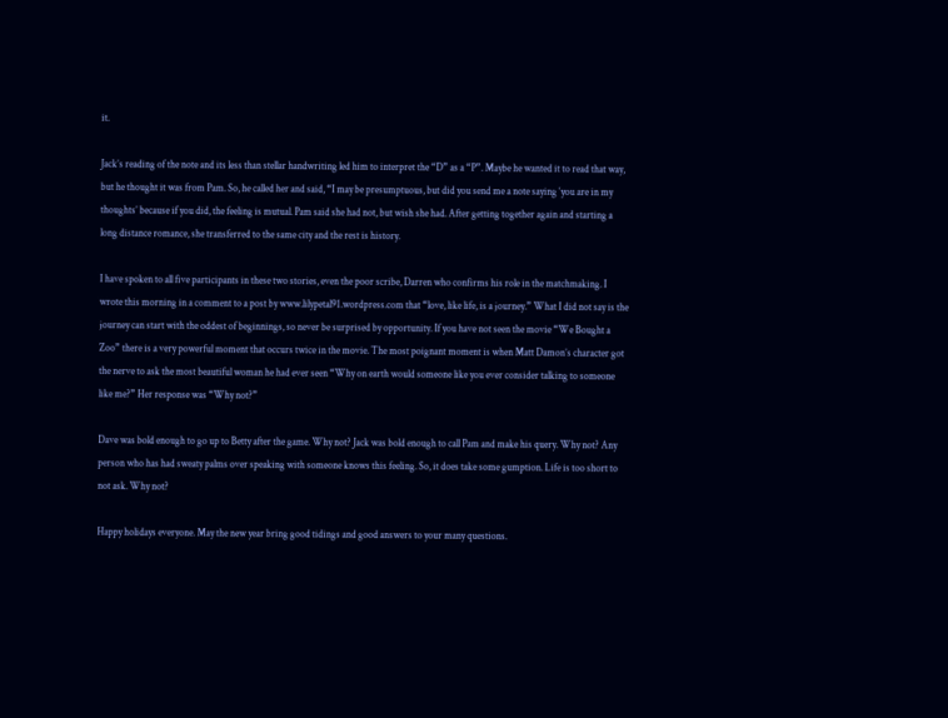it.

Jack’s reading of the note and its less than stellar handwriting led him to interpret the “D” as a “P”. Maybe he wanted it to read that way, but he thought it was from Pam. So, he called her and said, “I may be presumptuous, but did you send me a note saying ‘you are in my thoughts’ because if you did, the feeling is mutual. Pam said she had not, but wish she had. After getting together again and starting a long distance romance, she transferred to the same city and the rest is history.

I have spoken to all five participants in these two stories, even the poor scribe, Darren who confirms his role in the matchmaking. I wrote this morning in a comment to a post by www.lilypetal91.wordpress.com that “love, like life, is a journey.” What I did not say is the journey can start with the oddest of beginnings, so never be surprised by opportunity. If you have not seen the movie “We Bought a Zoo” there is a very powerful moment that occurs twice in the movie. The most poignant moment is when Matt Damon’s character got the nerve to ask the most beautiful woman he had ever seen “Why on earth would someone like you ever consider talking to someone like me?” Her response was “Why not?”

Dave was bold enough to go up to Betty after the game. Why not? Jack was bold enough to call Pam and make his query. Why not? Any person who has had sweaty palms over speaking with someone knows this feeling. So, it does take some gumption. Life is too short to not ask. Why not?

Happy holidays everyone. May the new year bring good tidings and good answers to your many questions.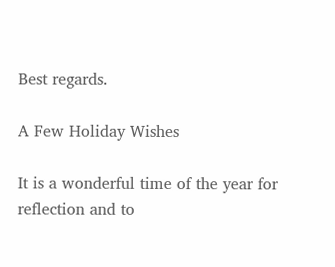Best regards.

A Few Holiday Wishes

It is a wonderful time of the year for reflection and to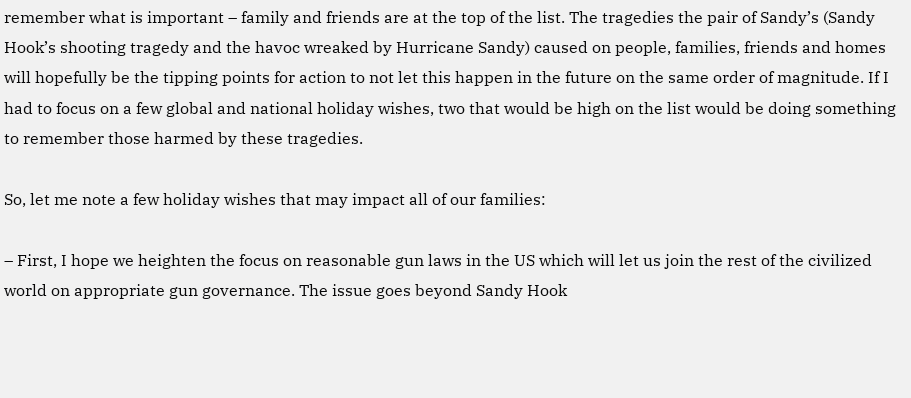remember what is important – family and friends are at the top of the list. The tragedies the pair of Sandy’s (Sandy Hook’s shooting tragedy and the havoc wreaked by Hurricane Sandy) caused on people, families, friends and homes will hopefully be the tipping points for action to not let this happen in the future on the same order of magnitude. If I had to focus on a few global and national holiday wishes, two that would be high on the list would be doing something to remember those harmed by these tragedies.

So, let me note a few holiday wishes that may impact all of our families:

– First, I hope we heighten the focus on reasonable gun laws in the US which will let us join the rest of the civilized world on appropriate gun governance. The issue goes beyond Sandy Hook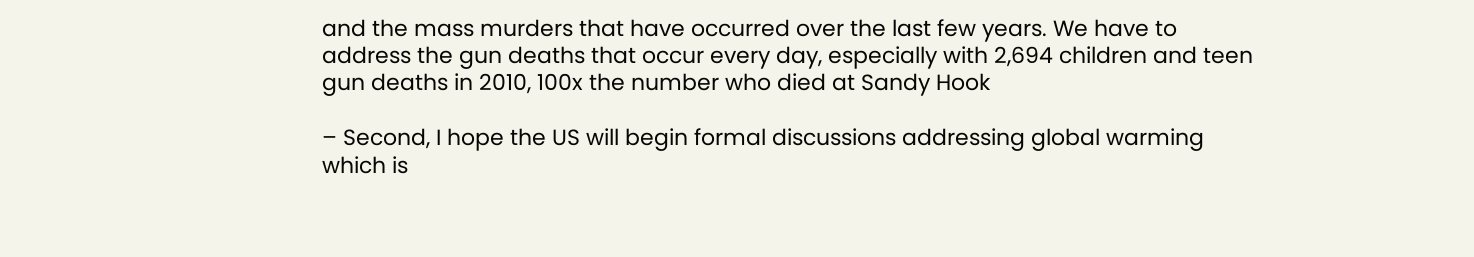and the mass murders that have occurred over the last few years. We have to address the gun deaths that occur every day, especially with 2,694 children and teen gun deaths in 2010, 100x the number who died at Sandy Hook

– Second, I hope the US will begin formal discussions addressing global warming which is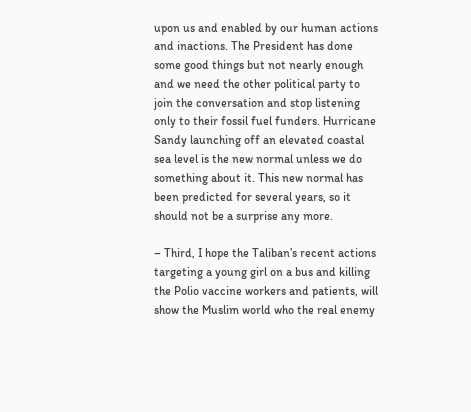upon us and enabled by our human actions and inactions. The President has done some good things but not nearly enough and we need the other political party to join the conversation and stop listening only to their fossil fuel funders. Hurricane Sandy launching off an elevated coastal sea level is the new normal unless we do something about it. This new normal has been predicted for several years, so it should not be a surprise any more.

– Third, I hope the Taliban’s recent actions targeting a young girl on a bus and killing the Polio vaccine workers and patients, will show the Muslim world who the real enemy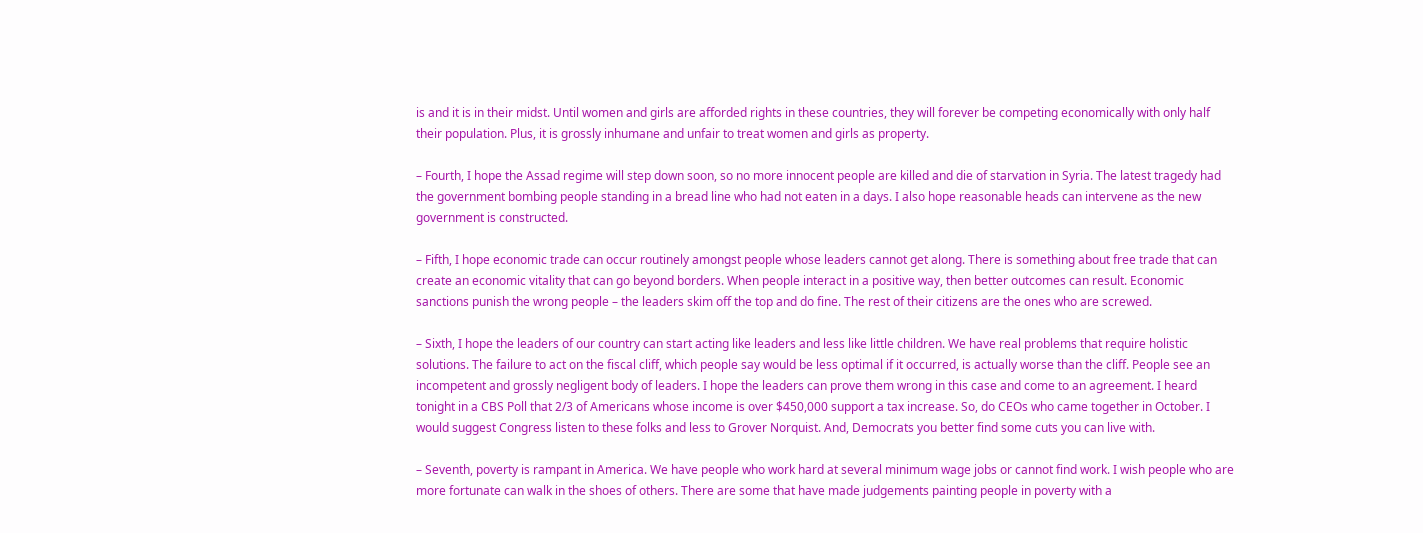is and it is in their midst. Until women and girls are afforded rights in these countries, they will forever be competing economically with only half their population. Plus, it is grossly inhumane and unfair to treat women and girls as property.

– Fourth, I hope the Assad regime will step down soon, so no more innocent people are killed and die of starvation in Syria. The latest tragedy had the government bombing people standing in a bread line who had not eaten in a days. I also hope reasonable heads can intervene as the new government is constructed.

– Fifth, I hope economic trade can occur routinely amongst people whose leaders cannot get along. There is something about free trade that can create an economic vitality that can go beyond borders. When people interact in a positive way, then better outcomes can result. Economic sanctions punish the wrong people – the leaders skim off the top and do fine. The rest of their citizens are the ones who are screwed.

– Sixth, I hope the leaders of our country can start acting like leaders and less like little children. We have real problems that require holistic solutions. The failure to act on the fiscal cliff, which people say would be less optimal if it occurred, is actually worse than the cliff. People see an incompetent and grossly negligent body of leaders. I hope the leaders can prove them wrong in this case and come to an agreement. I heard tonight in a CBS Poll that 2/3 of Americans whose income is over $450,000 support a tax increase. So, do CEOs who came together in October. I would suggest Congress listen to these folks and less to Grover Norquist. And, Democrats you better find some cuts you can live with.

– Seventh, poverty is rampant in America. We have people who work hard at several minimum wage jobs or cannot find work. I wish people who are more fortunate can walk in the shoes of others. There are some that have made judgements painting people in poverty with a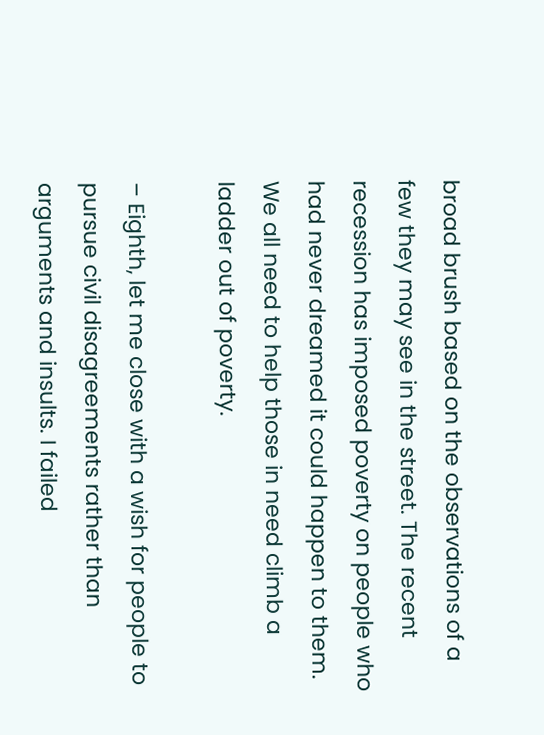broad brush based on the observations of a few they may see in the street. The recent recession has imposed poverty on people who had never dreamed it could happen to them. We all need to help those in need climb a ladder out of poverty.

– Eighth, let me close with a wish for people to pursue civil disagreements rather than arguments and insults. I failed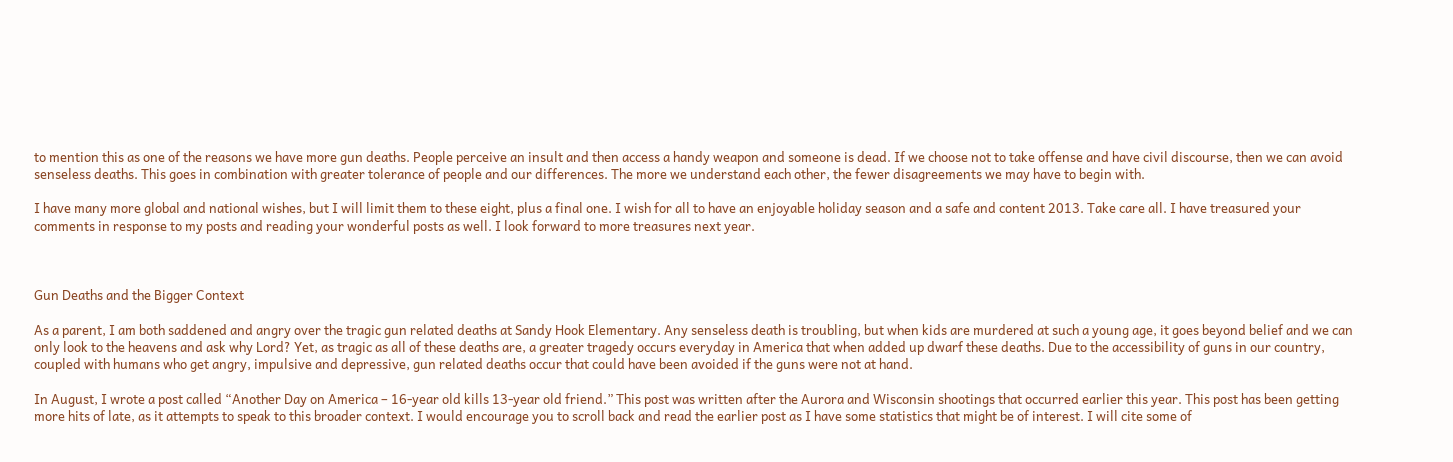to mention this as one of the reasons we have more gun deaths. People perceive an insult and then access a handy weapon and someone is dead. If we choose not to take offense and have civil discourse, then we can avoid senseless deaths. This goes in combination with greater tolerance of people and our differences. The more we understand each other, the fewer disagreements we may have to begin with.

I have many more global and national wishes, but I will limit them to these eight, plus a final one. I wish for all to have an enjoyable holiday season and a safe and content 2013. Take care all. I have treasured your comments in response to my posts and reading your wonderful posts as well. I look forward to more treasures next year.



Gun Deaths and the Bigger Context

As a parent, I am both saddened and angry over the tragic gun related deaths at Sandy Hook Elementary. Any senseless death is troubling, but when kids are murdered at such a young age, it goes beyond belief and we can only look to the heavens and ask why Lord? Yet, as tragic as all of these deaths are, a greater tragedy occurs everyday in America that when added up dwarf these deaths. Due to the accessibility of guns in our country, coupled with humans who get angry, impulsive and depressive, gun related deaths occur that could have been avoided if the guns were not at hand.

In August, I wrote a post called “Another Day on America – 16-year old kills 13-year old friend.” This post was written after the Aurora and Wisconsin shootings that occurred earlier this year. This post has been getting more hits of late, as it attempts to speak to this broader context. I would encourage you to scroll back and read the earlier post as I have some statistics that might be of interest. I will cite some of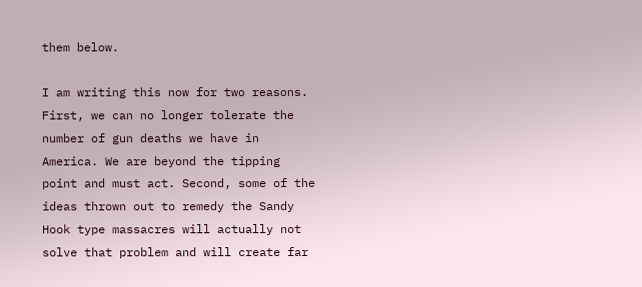them below.

I am writing this now for two reasons. First, we can no longer tolerate the number of gun deaths we have in America. We are beyond the tipping point and must act. Second, some of the ideas thrown out to remedy the Sandy Hook type massacres will actually not solve that problem and will create far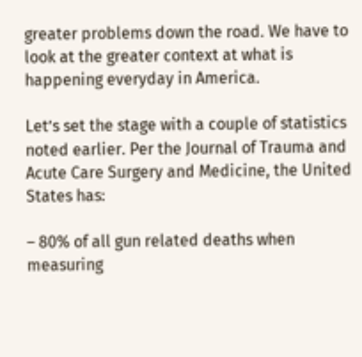greater problems down the road. We have to look at the greater context at what is happening everyday in America.

Let’s set the stage with a couple of statistics noted earlier. Per the Journal of Trauma and Acute Care Surgery and Medicine, the United States has:

– 80% of all gun related deaths when measuring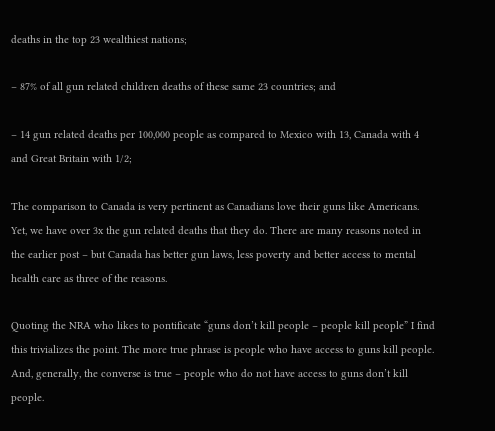deaths in the top 23 wealthiest nations;

– 87% of all gun related children deaths of these same 23 countries; and

– 14 gun related deaths per 100,000 people as compared to Mexico with 13, Canada with 4 and Great Britain with 1/2;

The comparison to Canada is very pertinent as Canadians love their guns like Americans. Yet, we have over 3x the gun related deaths that they do. There are many reasons noted in the earlier post – but Canada has better gun laws, less poverty and better access to mental health care as three of the reasons.

Quoting the NRA who likes to pontificate “guns don’t kill people – people kill people” I find this trivializes the point. The more true phrase is people who have access to guns kill people. And, generally, the converse is true – people who do not have access to guns don’t kill people.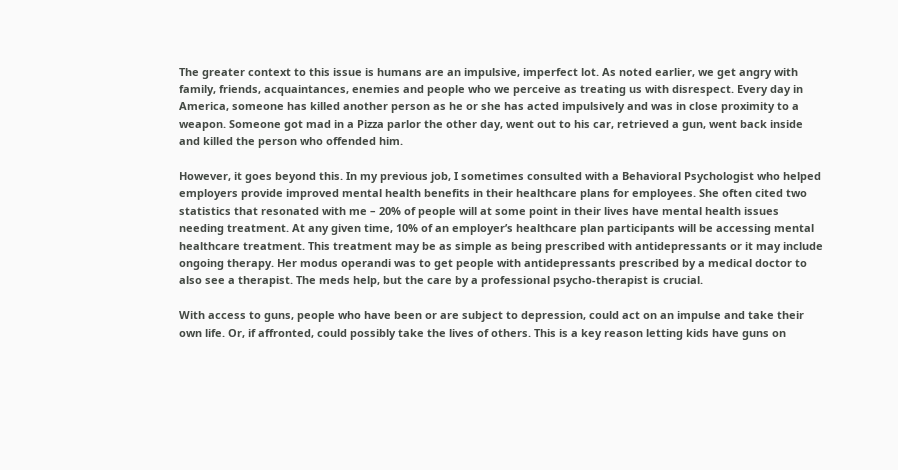The greater context to this issue is humans are an impulsive, imperfect lot. As noted earlier, we get angry with family, friends, acquaintances, enemies and people who we perceive as treating us with disrespect. Every day in America, someone has killed another person as he or she has acted impulsively and was in close proximity to a weapon. Someone got mad in a Pizza parlor the other day, went out to his car, retrieved a gun, went back inside and killed the person who offended him.

However, it goes beyond this. In my previous job, I sometimes consulted with a Behavioral Psychologist who helped employers provide improved mental health benefits in their healthcare plans for employees. She often cited two statistics that resonated with me – 20% of people will at some point in their lives have mental health issues needing treatment. At any given time, 10% of an employer’s healthcare plan participants will be accessing mental healthcare treatment. This treatment may be as simple as being prescribed with antidepressants or it may include ongoing therapy. Her modus operandi was to get people with antidepressants prescribed by a medical doctor to also see a therapist. The meds help, but the care by a professional psycho-therapist is crucial.

With access to guns, people who have been or are subject to depression, could act on an impulse and take their own life. Or, if affronted, could possibly take the lives of others. This is a key reason letting kids have guns on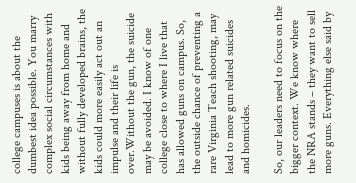college campuses is about the dumbest idea possible. You marry complex social circumstances with kids being away from home and without fully developed brains, the kids could more easily act out an impulse and their life is over.Without the gun, the suicide may be avoided. I know of one college close to where I live that has allowed guns on campus. So, the outside chance of preventing a rare Virginia Teach shooting, may lead to more gun related suicides and homicides.

So, our leaders need to focus on the bigger context. We know where the NRA stands – they want to sell more guns. Everything else said by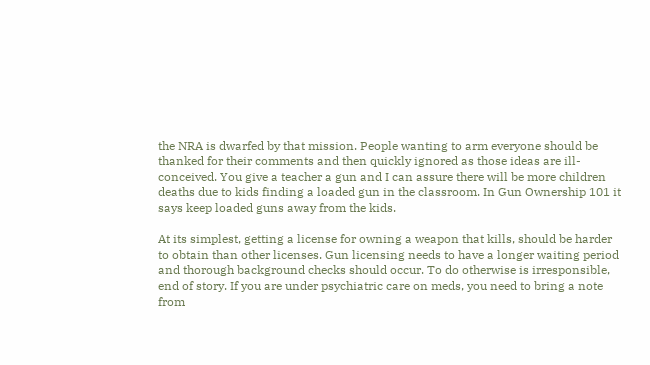the NRA is dwarfed by that mission. People wanting to arm everyone should be thanked for their comments and then quickly ignored as those ideas are ill-conceived. You give a teacher a gun and I can assure there will be more children deaths due to kids finding a loaded gun in the classroom. In Gun Ownership 101 it says keep loaded guns away from the kids.

At its simplest, getting a license for owning a weapon that kills, should be harder to obtain than other licenses. Gun licensing needs to have a longer waiting period and thorough background checks should occur. To do otherwise is irresponsible, end of story. If you are under psychiatric care on meds, you need to bring a note from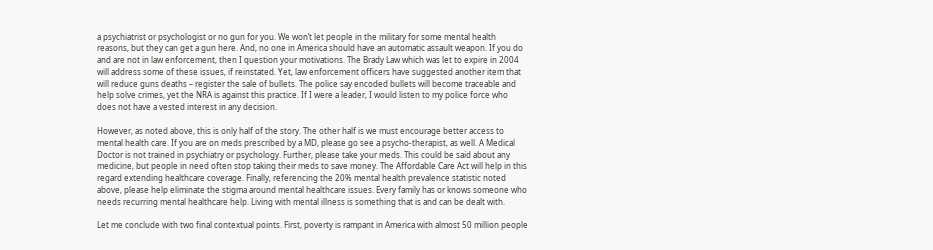a psychiatrist or psychologist or no gun for you. We won’t let people in the military for some mental health reasons, but they can get a gun here. And, no one in America should have an automatic assault weapon. If you do and are not in law enforcement, then I question your motivations. The Brady Law which was let to expire in 2004 will address some of these issues, if reinstated. Yet, law enforcement officers have suggested another item that will reduce guns deaths – register the sale of bullets. The police say encoded bullets will become traceable and help solve crimes, yet the NRA is against this practice. If I were a leader, I would listen to my police force who does not have a vested interest in any decision.

However, as noted above, this is only half of the story. The other half is we must encourage better access to mental health care. If you are on meds prescribed by a MD, please go see a psycho-therapist, as well. A Medical Doctor is not trained in psychiatry or psychology. Further, please take your meds. This could be said about any medicine, but people in need often stop taking their meds to save money. The Affordable Care Act will help in this regard extending healthcare coverage. Finally, referencing the 20% mental health prevalence statistic noted above, please help eliminate the stigma around mental healthcare issues. Every family has or knows someone who needs recurring mental healthcare help. Living with mental illness is something that is and can be dealt with.

Let me conclude with two final contextual points. First, poverty is rampant in America with almost 50 million people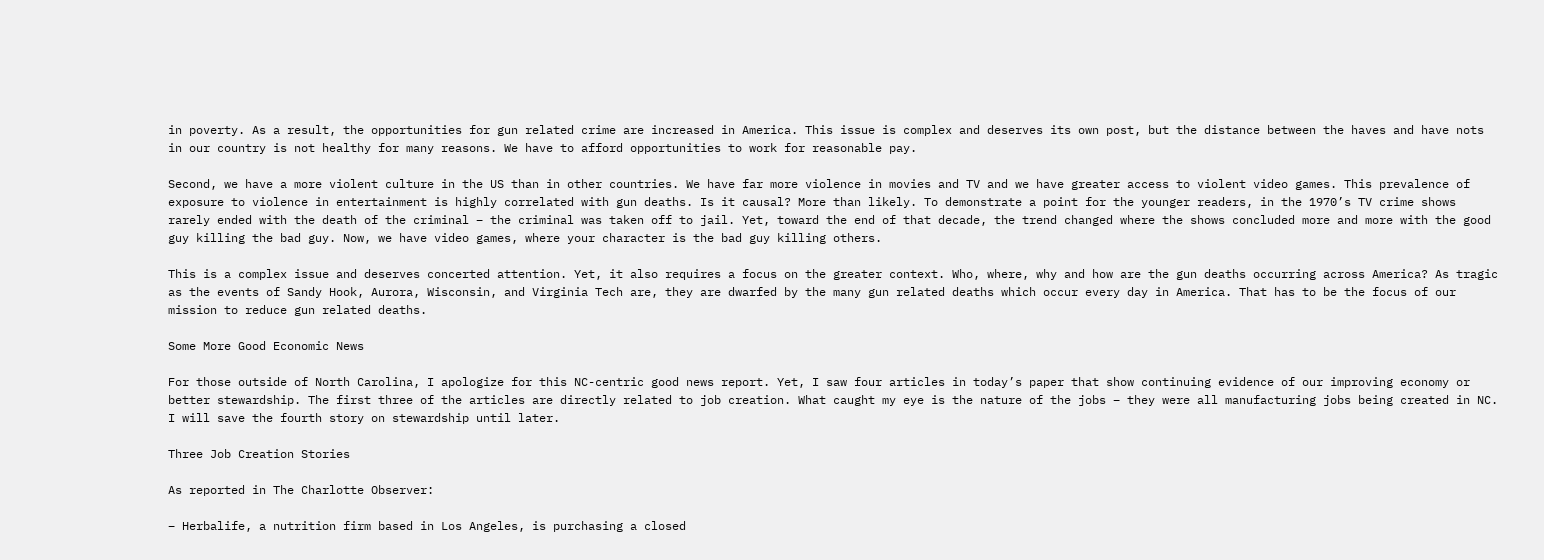in poverty. As a result, the opportunities for gun related crime are increased in America. This issue is complex and deserves its own post, but the distance between the haves and have nots in our country is not healthy for many reasons. We have to afford opportunities to work for reasonable pay.

Second, we have a more violent culture in the US than in other countries. We have far more violence in movies and TV and we have greater access to violent video games. This prevalence of exposure to violence in entertainment is highly correlated with gun deaths. Is it causal? More than likely. To demonstrate a point for the younger readers, in the 1970’s TV crime shows rarely ended with the death of the criminal – the criminal was taken off to jail. Yet, toward the end of that decade, the trend changed where the shows concluded more and more with the good guy killing the bad guy. Now, we have video games, where your character is the bad guy killing others.

This is a complex issue and deserves concerted attention. Yet, it also requires a focus on the greater context. Who, where, why and how are the gun deaths occurring across America? As tragic as the events of Sandy Hook, Aurora, Wisconsin, and Virginia Tech are, they are dwarfed by the many gun related deaths which occur every day in America. That has to be the focus of our mission to reduce gun related deaths.

Some More Good Economic News

For those outside of North Carolina, I apologize for this NC-centric good news report. Yet, I saw four articles in today’s paper that show continuing evidence of our improving economy or better stewardship. The first three of the articles are directly related to job creation. What caught my eye is the nature of the jobs – they were all manufacturing jobs being created in NC. I will save the fourth story on stewardship until later.

Three Job Creation Stories

As reported in The Charlotte Observer:

– Herbalife, a nutrition firm based in Los Angeles, is purchasing a closed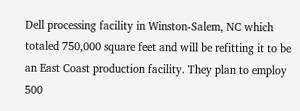Dell processing facility in Winston-Salem, NC which totaled 750,000 square feet and will be refitting it to be an East Coast production facility. They plan to employ 500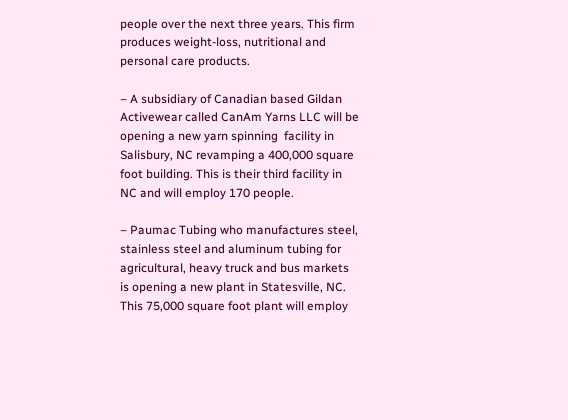people over the next three years. This firm produces weight-loss, nutritional and personal care products.

– A subsidiary of Canadian based Gildan Activewear called CanAm Yarns LLC will be opening a new yarn spinning  facility in Salisbury, NC revamping a 400,000 square foot building. This is their third facility in NC and will employ 170 people.

– Paumac Tubing who manufactures steel, stainless steel and aluminum tubing for agricultural, heavy truck and bus markets is opening a new plant in Statesville, NC. This 75,000 square foot plant will employ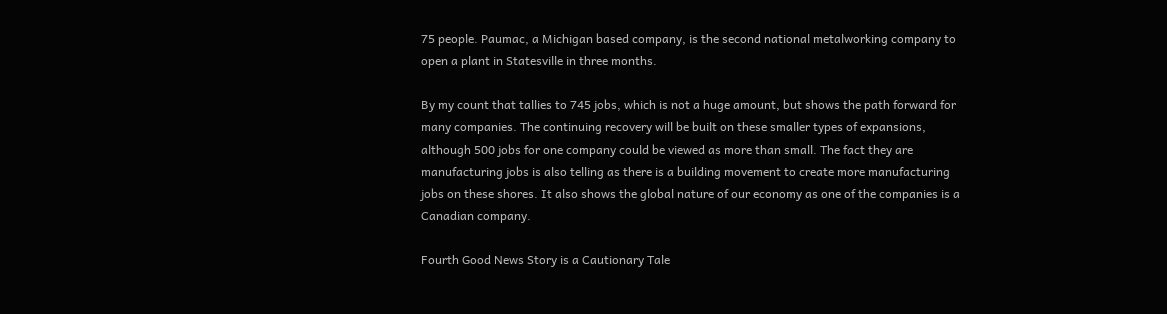75 people. Paumac, a Michigan based company, is the second national metalworking company to open a plant in Statesville in three months.

By my count that tallies to 745 jobs, which is not a huge amount, but shows the path forward for many companies. The continuing recovery will be built on these smaller types of expansions, although 500 jobs for one company could be viewed as more than small. The fact they are manufacturing jobs is also telling as there is a building movement to create more manufacturing jobs on these shores. It also shows the global nature of our economy as one of the companies is a Canadian company.

Fourth Good News Story is a Cautionary Tale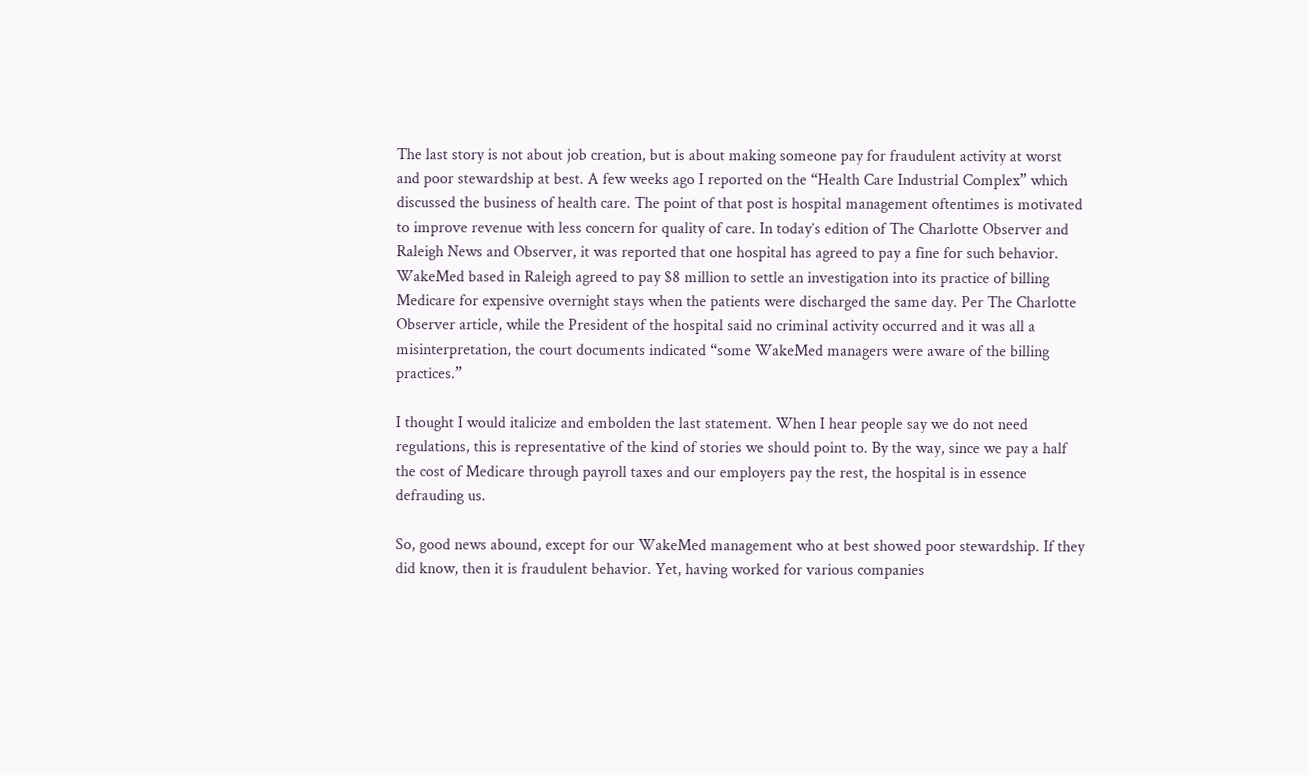The last story is not about job creation, but is about making someone pay for fraudulent activity at worst and poor stewardship at best. A few weeks ago I reported on the “Health Care Industrial Complex” which discussed the business of health care. The point of that post is hospital management oftentimes is motivated to improve revenue with less concern for quality of care. In today’s edition of The Charlotte Observer and Raleigh News and Observer, it was reported that one hospital has agreed to pay a fine for such behavior. WakeMed based in Raleigh agreed to pay $8 million to settle an investigation into its practice of billing Medicare for expensive overnight stays when the patients were discharged the same day. Per The Charlotte Observer article, while the President of the hospital said no criminal activity occurred and it was all a misinterpretation, the court documents indicated “some WakeMed managers were aware of the billing practices.”

I thought I would italicize and embolden the last statement. When I hear people say we do not need regulations, this is representative of the kind of stories we should point to. By the way, since we pay a half the cost of Medicare through payroll taxes and our employers pay the rest, the hospital is in essence defrauding us.

So, good news abound, except for our WakeMed management who at best showed poor stewardship. If they did know, then it is fraudulent behavior. Yet, having worked for various companies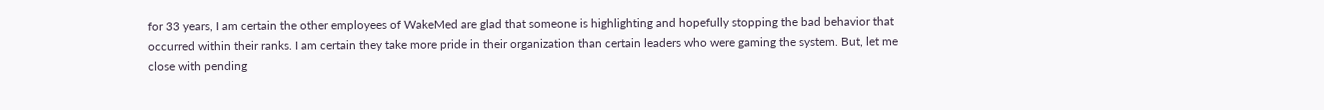for 33 years, I am certain the other employees of WakeMed are glad that someone is highlighting and hopefully stopping the bad behavior that occurred within their ranks. I am certain they take more pride in their organization than certain leaders who were gaming the system. But, let me close with pending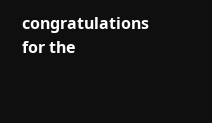congratulations for the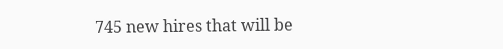745 new hires that will be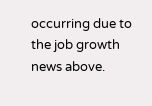occurring due to the job growth news above.